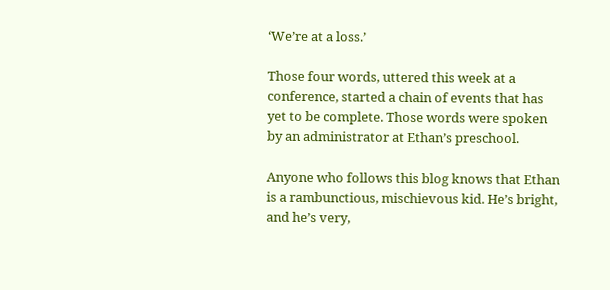‘We’re at a loss.’

Those four words, uttered this week at a conference, started a chain of events that has yet to be complete. Those words were spoken by an administrator at Ethan’s preschool.

Anyone who follows this blog knows that Ethan is a rambunctious, mischievous kid. He’s bright, and he’s very,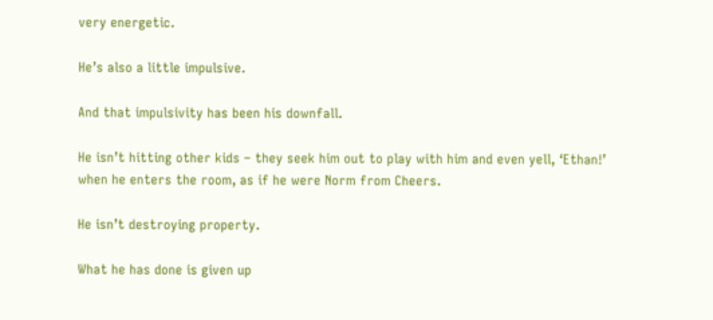very energetic.

He’s also a little impulsive.

And that impulsivity has been his downfall.

He isn’t hitting other kids – they seek him out to play with him and even yell, ‘Ethan!’ when he enters the room, as if he were Norm from Cheers.

He isn’t destroying property.

What he has done is given up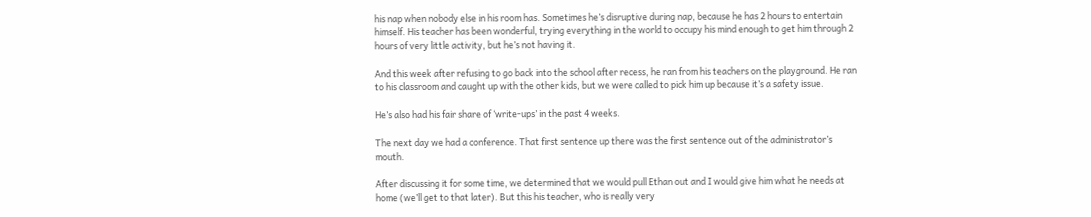his nap when nobody else in his room has. Sometimes he’s disruptive during nap, because he has 2 hours to entertain himself. His teacher has been wonderful, trying everything in the world to occupy his mind enough to get him through 2 hours of very little activity, but he’s not having it.

And this week after refusing to go back into the school after recess, he ran from his teachers on the playground. He ran to his classroom and caught up with the other kids, but we were called to pick him up because it’s a safety issue.

He’s also had his fair share of ‘write-ups’ in the past 4 weeks.

The next day we had a conference. That first sentence up there was the first sentence out of the administrator’s mouth.

After discussing it for some time, we determined that we would pull Ethan out and I would give him what he needs at home (we’ll get to that later). But this his teacher, who is really very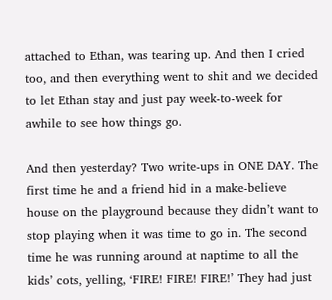attached to Ethan, was tearing up. And then I cried too, and then everything went to shit and we decided to let Ethan stay and just pay week-to-week for awhile to see how things go.

And then yesterday? Two write-ups in ONE DAY. The first time he and a friend hid in a make-believe house on the playground because they didn’t want to stop playing when it was time to go in. The second time he was running around at naptime to all the kids’ cots, yelling, ‘FIRE! FIRE! FIRE!’ They had just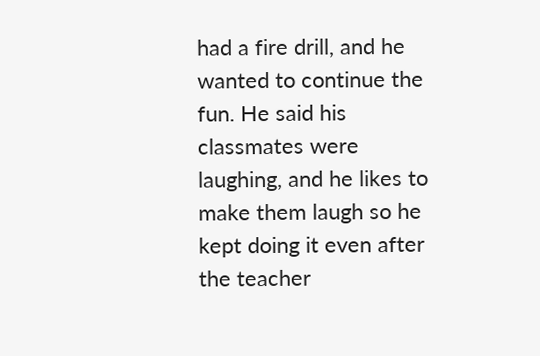had a fire drill, and he wanted to continue the fun. He said his classmates were laughing, and he likes to make them laugh so he kept doing it even after the teacher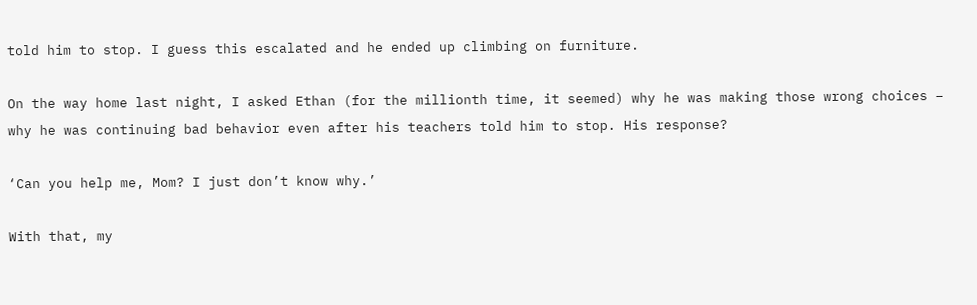told him to stop. I guess this escalated and he ended up climbing on furniture.

On the way home last night, I asked Ethan (for the millionth time, it seemed) why he was making those wrong choices – why he was continuing bad behavior even after his teachers told him to stop. His response?

‘Can you help me, Mom? I just don’t know why.’

With that, my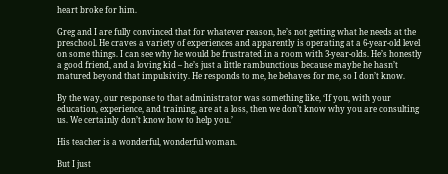heart broke for him.

Greg and I are fully convinced that for whatever reason, he’s not getting what he needs at the preschool. He craves a variety of experiences and apparently is operating at a 6-year-old level on some things. I can see why he would be frustrated in a room with 3-year-olds. He’s honestly a good friend, and a loving kid – he’s just a little rambunctious because maybe he hasn’t matured beyond that impulsivity. He responds to me, he behaves for me, so I don’t know.

By the way, our response to that administrator was something like, ‘If you, with your education, experience, and training, are at a loss, then we don’t know why you are consulting us. We certainly don’t know how to help you.’

His teacher is a wonderful, wonderful woman.

But I just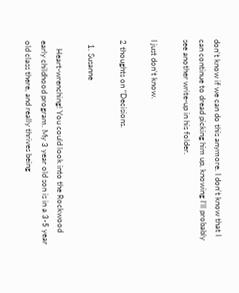don’t know if we can do this anymore. I don’t know that I can continue to dread picking him up, knowing I’ll probably see another write-up in his folder.

I just don’t know.

2 thoughts on “Decisions.

  1. Susanne

    Heart-wrenching! You could look into the Rockwood early childhood program. My 3 year old son is in a 3-5 year old class there, and really thrives being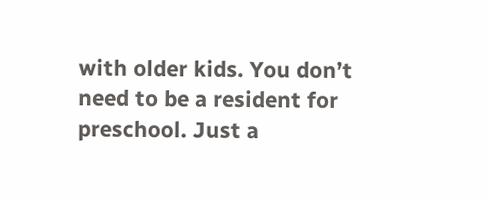with older kids. You don’t need to be a resident for preschool. Just a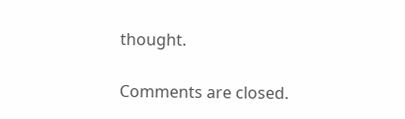thought.

Comments are closed.